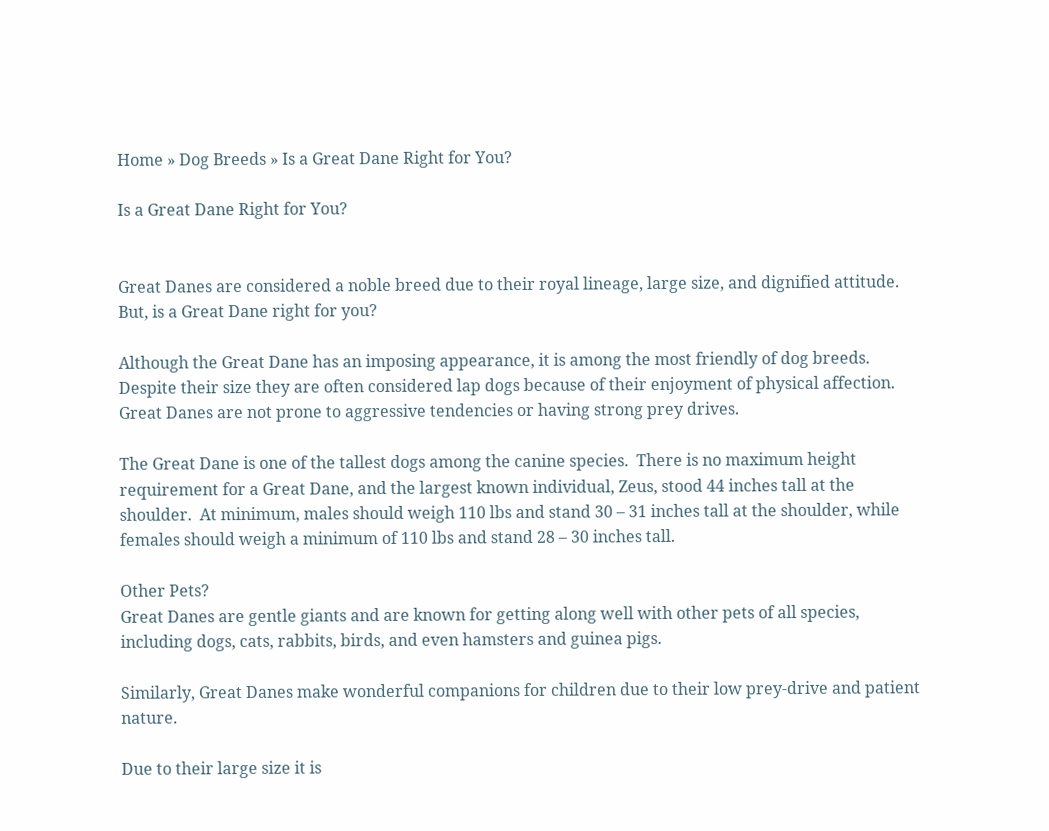Home » Dog Breeds » Is a Great Dane Right for You?

Is a Great Dane Right for You?


Great Danes are considered a noble breed due to their royal lineage, large size, and dignified attitude.  But, is a Great Dane right for you?

Although the Great Dane has an imposing appearance, it is among the most friendly of dog breeds. Despite their size they are often considered lap dogs because of their enjoyment of physical affection.  Great Danes are not prone to aggressive tendencies or having strong prey drives.

The Great Dane is one of the tallest dogs among the canine species.  There is no maximum height requirement for a Great Dane, and the largest known individual, Zeus, stood 44 inches tall at the shoulder.  At minimum, males should weigh 110 lbs and stand 30 – 31 inches tall at the shoulder, while females should weigh a minimum of 110 lbs and stand 28 – 30 inches tall.

Other Pets?
Great Danes are gentle giants and are known for getting along well with other pets of all species, including dogs, cats, rabbits, birds, and even hamsters and guinea pigs.

Similarly, Great Danes make wonderful companions for children due to their low prey-drive and patient nature.

Due to their large size it is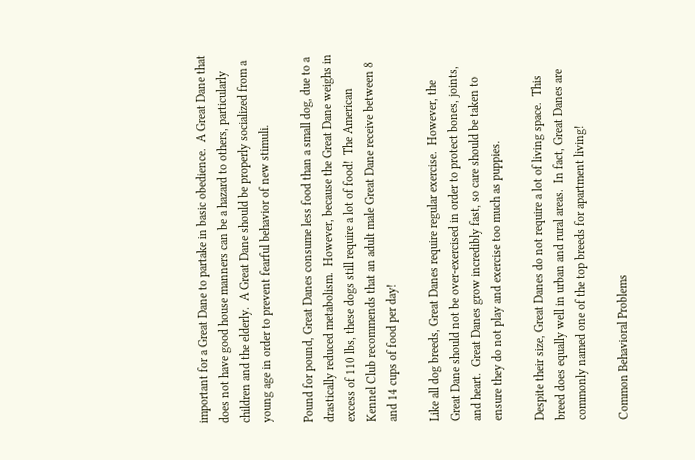important for a Great Dane to partake in basic obedience.  A Great Dane that does not have good house manners can be a hazard to others, particularly children and the elderly.  A Great Dane should be properly socialized from a young age in order to prevent fearful behavior of new stimuli.

Pound for pound, Great Danes consume less food than a small dog, due to a drastically reduced metabolism.  However, because the Great Dane weighs in excess of 110 lbs, these dogs still require a lot of food!  The American Kennel Club recommends that an adult male Great Dane receive between 8 and 14 cups of food per day!

Like all dog breeds, Great Danes require regular exercise.  However, the Great Dane should not be over-exercised in order to protect bones, joints, and heart.  Great Danes grow incredibly fast, so care should be taken to ensure they do not play and exercise too much as puppies.

Despite their size, Great Danes do not require a lot of living space.  This breed does equally well in urban and rural areas.  In fact, Great Danes are commonly named one of the top breeds for apartment living!

Common Behavioral Problems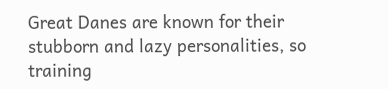Great Danes are known for their stubborn and lazy personalities, so training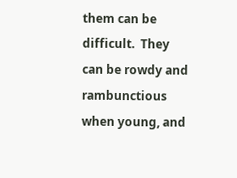them can be difficult.  They can be rowdy and rambunctious when young, and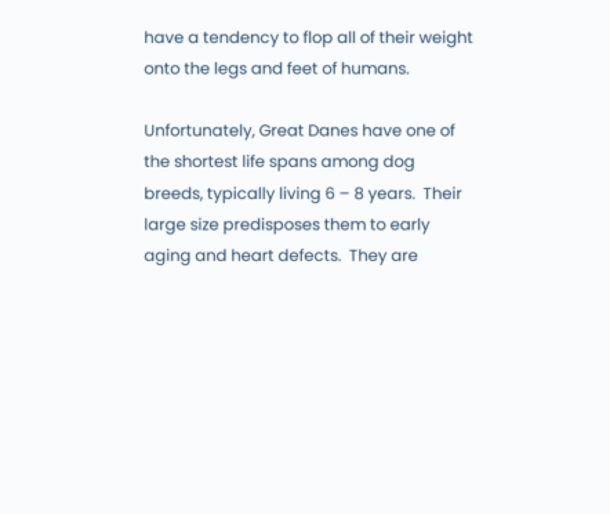have a tendency to flop all of their weight onto the legs and feet of humans.

Unfortunately, Great Danes have one of the shortest life spans among dog breeds, typically living 6 – 8 years.  Their large size predisposes them to early aging and heart defects.  They are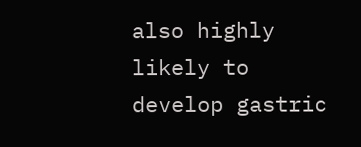also highly likely to develop gastric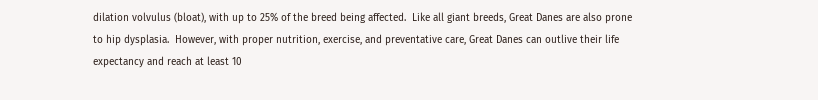dilation volvulus (bloat), with up to 25% of the breed being affected.  Like all giant breeds, Great Danes are also prone to hip dysplasia.  However, with proper nutrition, exercise, and preventative care, Great Danes can outlive their life expectancy and reach at least 10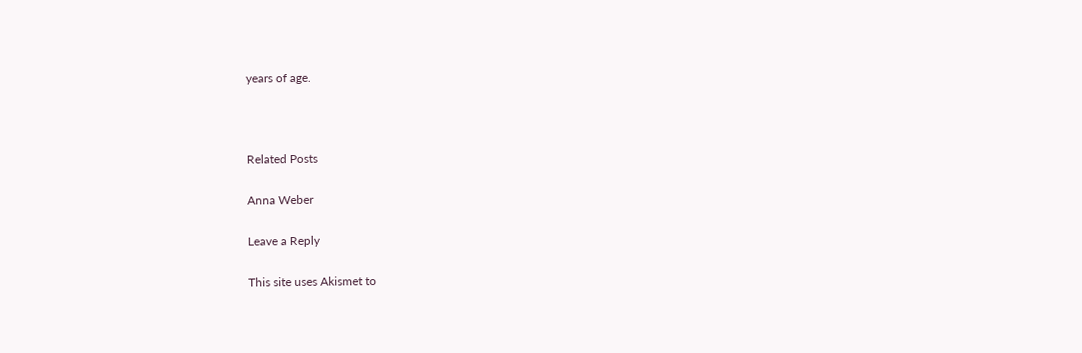years of age.



Related Posts

Anna Weber

Leave a Reply

This site uses Akismet to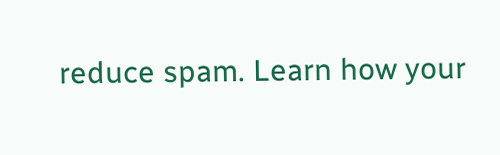reduce spam. Learn how your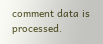comment data is processed.